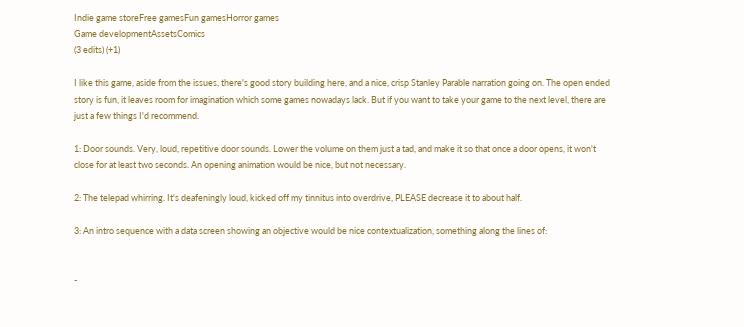Indie game storeFree gamesFun gamesHorror games
Game developmentAssetsComics
(3 edits) (+1)

I like this game, aside from the issues, there's good story building here, and a nice, crisp Stanley Parable narration going on. The open ended story is fun, it leaves room for imagination which some games nowadays lack. But if you want to take your game to the next level, there are just a few things I'd recommend.

1: Door sounds. Very, loud, repetitive door sounds. Lower the volume on them just a tad, and make it so that once a door opens, it won't close for at least two seconds. An opening animation would be nice, but not necessary.

2: The telepad whirring. It's deafeningly loud, kicked off my tinnitus into overdrive, PLEASE decrease it to about half.

3: An intro sequence with a data screen showing an objective would be nice contextualization, something along the lines of:


-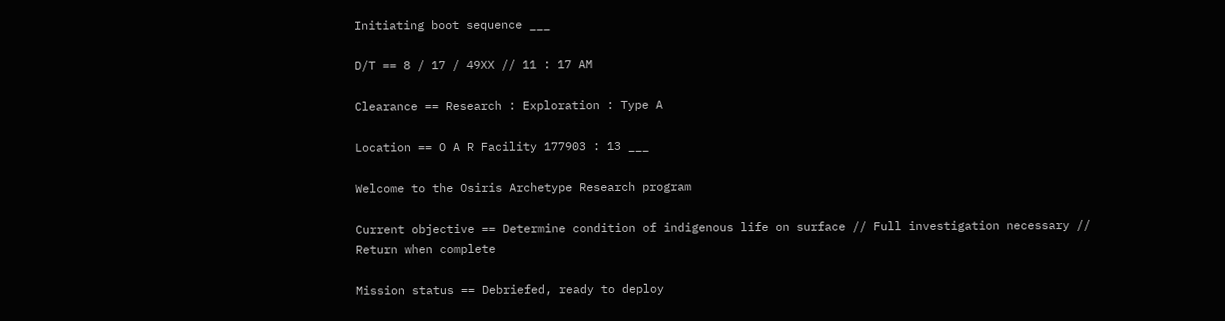Initiating boot sequence ___

D/T == 8 / 17 / 49XX // 11 : 17 AM

Clearance == Research : Exploration : Type A

Location == O A R Facility 177903 : 13 ___

Welcome to the Osiris Archetype Research program

Current objective == Determine condition of indigenous life on surface // Full investigation necessary // Return when complete

Mission status == Debriefed, ready to deploy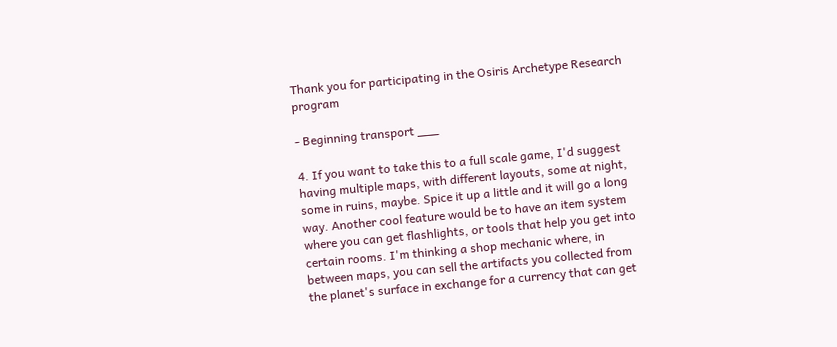Thank you for participating in the Osiris Archetype Research program

- Beginning transport ___

4. If you want to take this to a full scale game, I'd suggest having multiple maps, with different layouts, some at night, some in ruins, maybe. Spice it up a little and it will go a long way. Another cool feature would be to have an item system where you can get flashlights, or tools that help you get into certain rooms. I'm thinking a shop mechanic where, in between maps, you can sell the artifacts you collected from the planet's surface in exchange for a currency that can get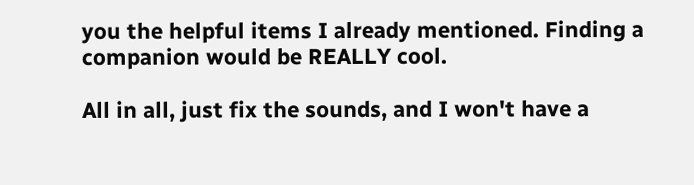you the helpful items I already mentioned. Finding a companion would be REALLY cool.

All in all, just fix the sounds, and I won't have a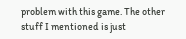problem with this game. The other stuff I mentioned is just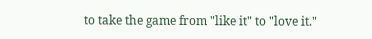to take the game from "like it" to "love it."